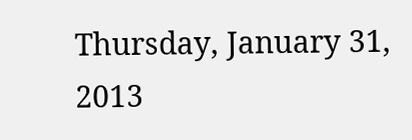Thursday, January 31, 2013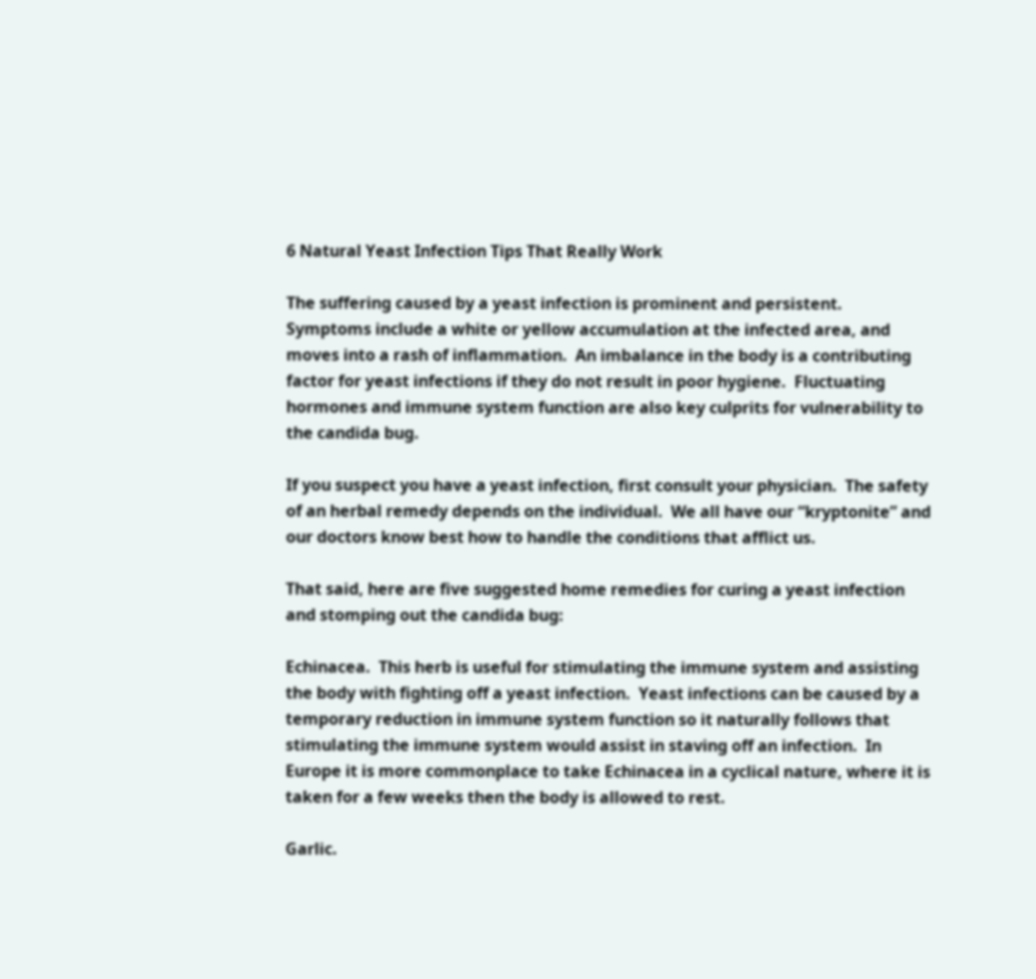6 Natural Yeast Infection Tips That Really Work

The suffering caused by a yeast infection is prominent and persistent.  Symptoms include a white or yellow accumulation at the infected area, and moves into a rash of inflammation.  An imbalance in the body is a contributing factor for yeast infections if they do not result in poor hygiene.  Fluctuating hormones and immune system function are also key culprits for vulnerability to the candida bug.

If you suspect you have a yeast infection, first consult your physician.  The safety of an herbal remedy depends on the individual.  We all have our “kryptonite” and our doctors know best how to handle the conditions that afflict us.

That said, here are five suggested home remedies for curing a yeast infection and stomping out the candida bug:

Echinacea.  This herb is useful for stimulating the immune system and assisting the body with fighting off a yeast infection.  Yeast infections can be caused by a temporary reduction in immune system function so it naturally follows that stimulating the immune system would assist in staving off an infection.  In Europe it is more commonplace to take Echinacea in a cyclical nature, where it is taken for a few weeks then the body is allowed to rest.

Garlic.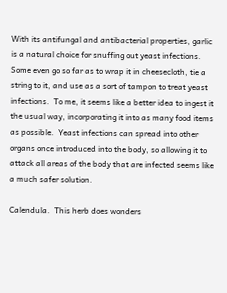With its antifungal and antibacterial properties, garlic is a natural choice for snuffing out yeast infections.  Some even go so far as to wrap it in cheesecloth, tie a string to it, and use as a sort of tampon to treat yeast infections.  To me, it seems like a better idea to ingest it the usual way, incorporating it into as many food items as possible.  Yeast infections can spread into other organs once introduced into the body, so allowing it to attack all areas of the body that are infected seems like a much safer solution.

Calendula.  This herb does wonders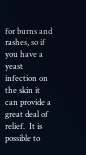for burns and rashes, so if you have a yeast infection on the skin it can provide a great deal of relief.  It is possible to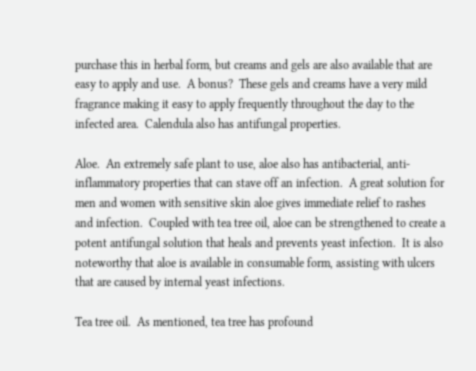purchase this in herbal form, but creams and gels are also available that are easy to apply and use.  A bonus?  These gels and creams have a very mild fragrance making it easy to apply frequently throughout the day to the infected area.  Calendula also has antifungal properties.

Aloe.  An extremely safe plant to use, aloe also has antibacterial, anti-inflammatory properties that can stave off an infection.  A great solution for men and women with sensitive skin aloe gives immediate relief to rashes and infection.  Coupled with tea tree oil, aloe can be strengthened to create a potent antifungal solution that heals and prevents yeast infection.  It is also noteworthy that aloe is available in consumable form, assisting with ulcers that are caused by internal yeast infections.

Tea tree oil.  As mentioned, tea tree has profound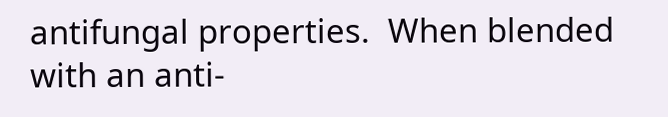antifungal properties.  When blended with an anti-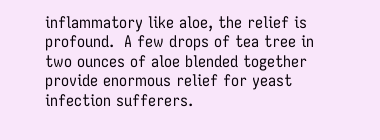inflammatory like aloe, the relief is profound.  A few drops of tea tree in two ounces of aloe blended together provide enormous relief for yeast infection sufferers.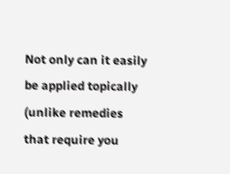Not only can it easily be applied topically (unlike remedies that require you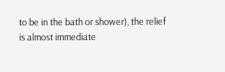to be in the bath or shower), the relief is almost immediate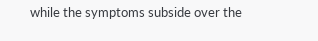while the symptoms subside over the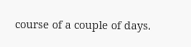course of a couple of days.